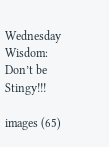Wednesday Wisdom: Don’t be Stingy!!!

images (65)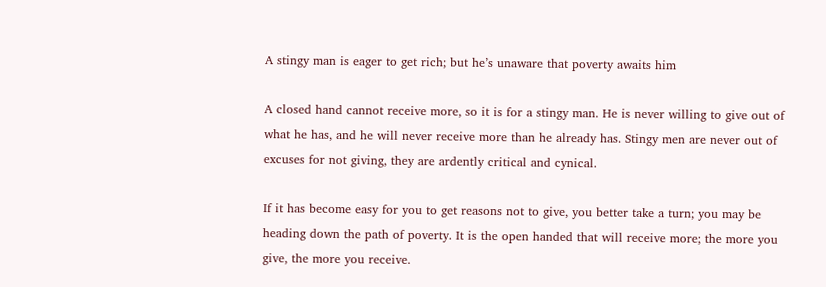A stingy man is eager to get rich; but he’s unaware that poverty awaits him

A closed hand cannot receive more, so it is for a stingy man. He is never willing to give out of what he has, and he will never receive more than he already has. Stingy men are never out of excuses for not giving, they are ardently critical and cynical.

If it has become easy for you to get reasons not to give, you better take a turn; you may be heading down the path of poverty. It is the open handed that will receive more; the more you give, the more you receive.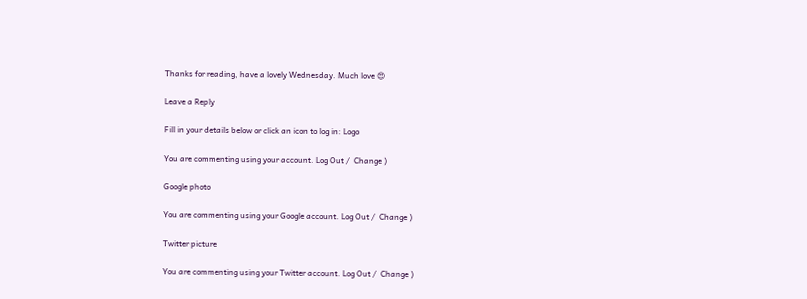Thanks for reading, have a lovely Wednesday. Much love 😍

Leave a Reply

Fill in your details below or click an icon to log in: Logo

You are commenting using your account. Log Out /  Change )

Google photo

You are commenting using your Google account. Log Out /  Change )

Twitter picture

You are commenting using your Twitter account. Log Out /  Change )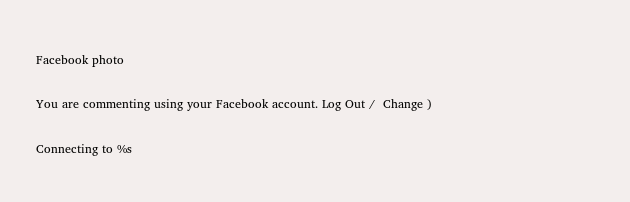Facebook photo

You are commenting using your Facebook account. Log Out /  Change )

Connecting to %s